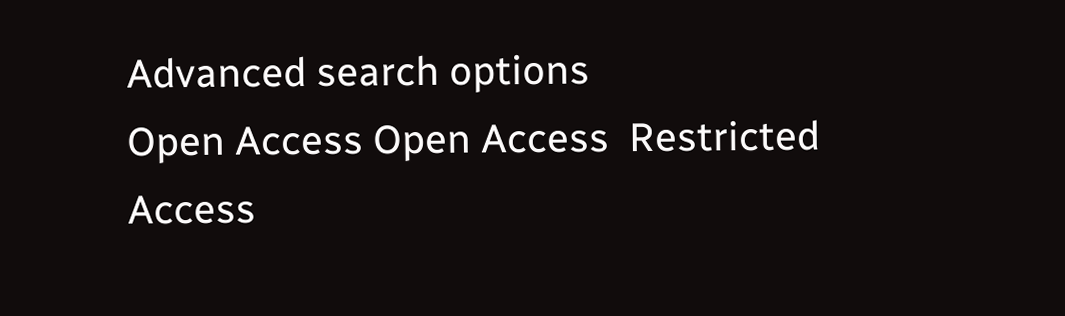Advanced search options
Open Access Open Access  Restricted Access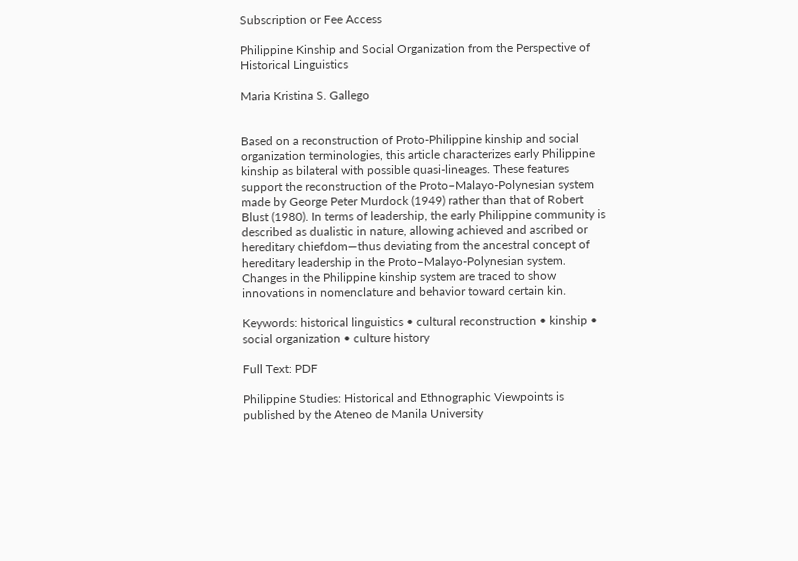Subscription or Fee Access

Philippine Kinship and Social Organization from the Perspective of Historical Linguistics

Maria Kristina S. Gallego


Based on a reconstruction of Proto-Philippine kinship and social organization terminologies, this article characterizes early Philippine kinship as bilateral with possible quasi-lineages. These features support the reconstruction of the Proto–Malayo-Polynesian system made by George Peter Murdock (1949) rather than that of Robert Blust (1980). In terms of leadership, the early Philippine community is described as dualistic in nature, allowing achieved and ascribed or hereditary chiefdom—thus deviating from the ancestral concept of hereditary leadership in the Proto–Malayo-Polynesian system. Changes in the Philippine kinship system are traced to show innovations in nomenclature and behavior toward certain kin.

Keywords: historical linguistics • cultural reconstruction • kinship • social organization • culture history

Full Text: PDF

Philippine Studies: Historical and Ethnographic Viewpoints is published by the Ateneo de Manila University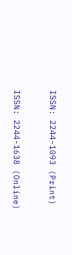ISSN: 2244-1093 (Print)

ISSN: 2244-1638 (Online)